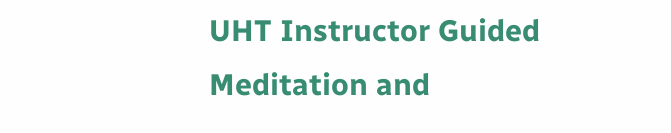UHT Instructor Guided Meditation and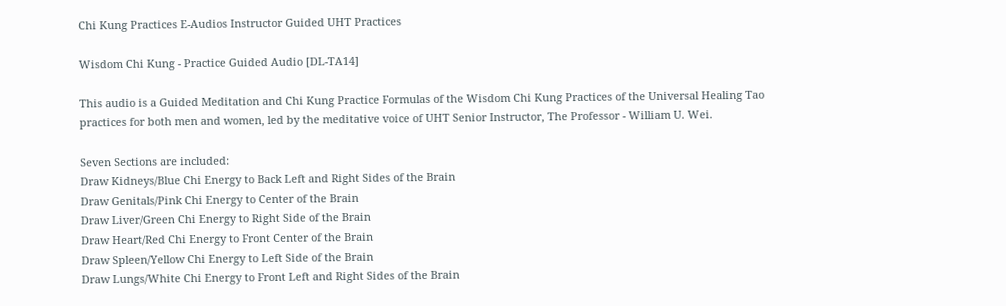Chi Kung Practices E-Audios Instructor Guided UHT Practices

Wisdom Chi Kung - Practice Guided Audio [DL-TA14]

This audio is a Guided Meditation and Chi Kung Practice Formulas of the Wisdom Chi Kung Practices of the Universal Healing Tao practices for both men and women, led by the meditative voice of UHT Senior Instructor, The Professor - William U. Wei.

Seven Sections are included:
Draw Kidneys/Blue Chi Energy to Back Left and Right Sides of the Brain
Draw Genitals/Pink Chi Energy to Center of the Brain
Draw Liver/Green Chi Energy to Right Side of the Brain
Draw Heart/Red Chi Energy to Front Center of the Brain
Draw Spleen/Yellow Chi Energy to Left Side of the Brain
Draw Lungs/White Chi Energy to Front Left and Right Sides of the Brain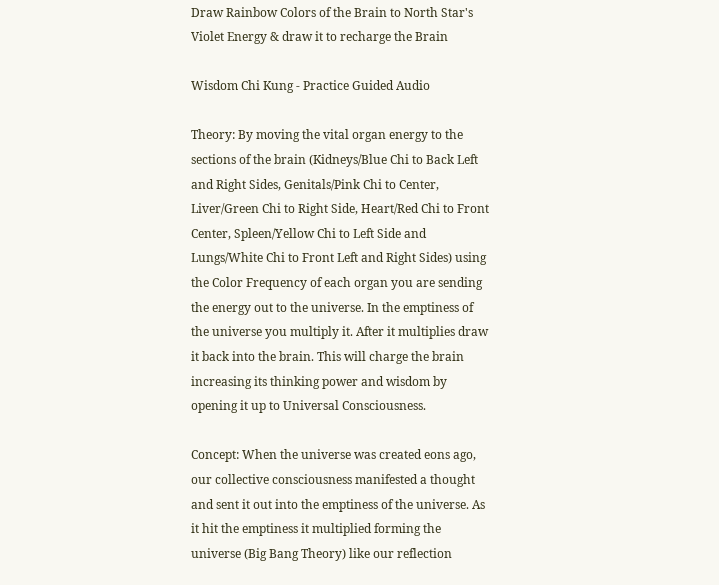Draw Rainbow Colors of the Brain to North Star's Violet Energy & draw it to recharge the Brain

Wisdom Chi Kung - Practice Guided Audio

Theory: By moving the vital organ energy to the sections of the brain (Kidneys/Blue Chi to Back Left and Right Sides, Genitals/Pink Chi to Center, Liver/Green Chi to Right Side, Heart/Red Chi to Front Center, Spleen/Yellow Chi to Left Side and Lungs/White Chi to Front Left and Right Sides) using the Color Frequency of each organ you are sending the energy out to the universe. In the emptiness of the universe you multiply it. After it multiplies draw it back into the brain. This will charge the brain increasing its thinking power and wisdom by opening it up to Universal Consciousness.

Concept: When the universe was created eons ago, our collective consciousness manifested a thought and sent it out into the emptiness of the universe. As it hit the emptiness it multiplied forming the universe (Big Bang Theory) like our reflection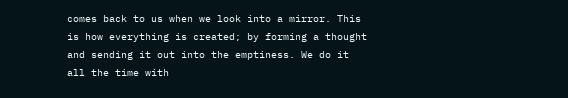comes back to us when we look into a mirror. This is how everything is created; by forming a thought and sending it out into the emptiness. We do it all the time with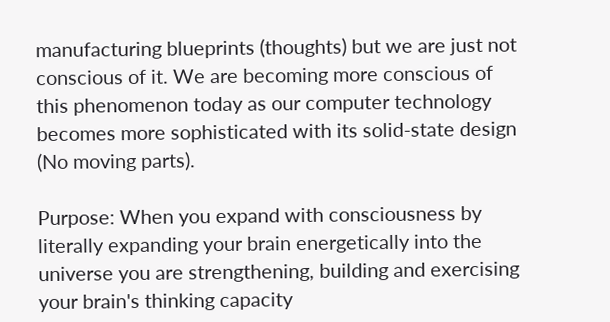manufacturing blueprints (thoughts) but we are just not conscious of it. We are becoming more conscious of this phenomenon today as our computer technology becomes more sophisticated with its solid-state design (No moving parts).

Purpose: When you expand with consciousness by literally expanding your brain energetically into the universe you are strengthening, building and exercising your brain's thinking capacity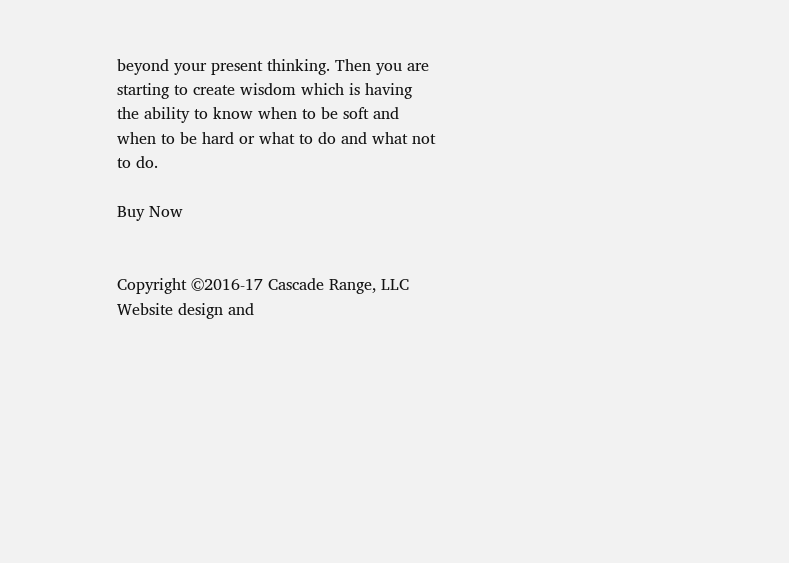beyond your present thinking. Then you are starting to create wisdom which is having the ability to know when to be soft and when to be hard or what to do and what not to do.

Buy Now


Copyright ©2016-17 Cascade Range, LLC
Website design and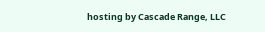hosting by Cascade Range, LLC